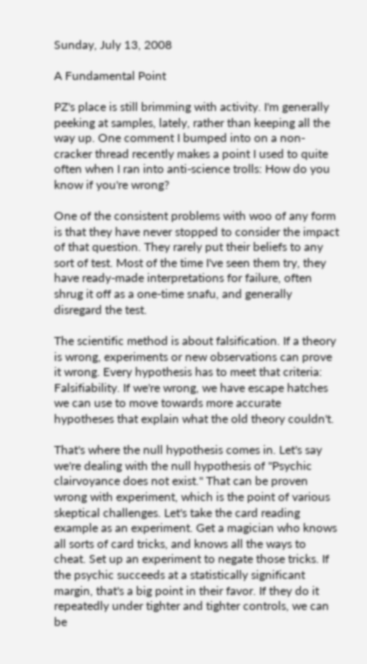Sunday, July 13, 2008

A Fundamental Point

PZ's place is still brimming with activity. I'm generally peeking at samples, lately, rather than keeping all the way up. One comment I bumped into on a non-cracker thread recently makes a point I used to quite often when I ran into anti-science trolls: How do you know if you're wrong?

One of the consistent problems with woo of any form is that they have never stopped to consider the impact of that question. They rarely put their beliefs to any sort of test. Most of the time I've seen them try, they have ready-made interpretations for failure, often shrug it off as a one-time snafu, and generally disregard the test.

The scientific method is about falsification. If a theory is wrong, experiments or new observations can prove it wrong. Every hypothesis has to meet that criteria: Falsifiability. If we're wrong, we have escape hatches we can use to move towards more accurate hypotheses that explain what the old theory couldn't.

That's where the null hypothesis comes in. Let's say we're dealing with the null hypothesis of "Psychic clairvoyance does not exist." That can be proven wrong with experiment, which is the point of various skeptical challenges. Let's take the card reading example as an experiment. Get a magician who knows all sorts of card tricks, and knows all the ways to cheat. Set up an experiment to negate those tricks. If the psychic succeeds at a statistically significant margin, that's a big point in their favor. If they do it repeatedly under tighter and tighter controls, we can be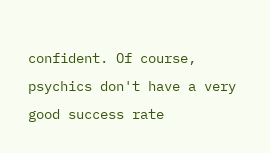confident. Of course, psychics don't have a very good success rate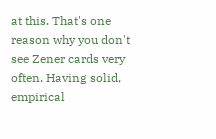at this. That's one reason why you don't see Zener cards very often. Having solid, empirical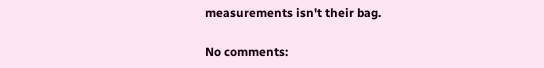measurements isn't their bag.

No comments: